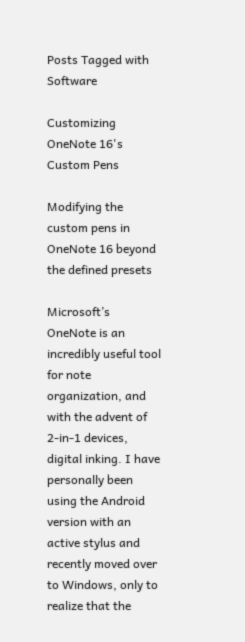Posts Tagged with Software

Customizing OneNote 16's Custom Pens

Modifying the custom pens in OneNote 16 beyond the defined presets

Microsoft’s OneNote is an incredibly useful tool for note organization, and with the advent of 2-in-1 devices, digital inking. I have personally been using the Android version with an active stylus and recently moved over to Windows, only to realize that the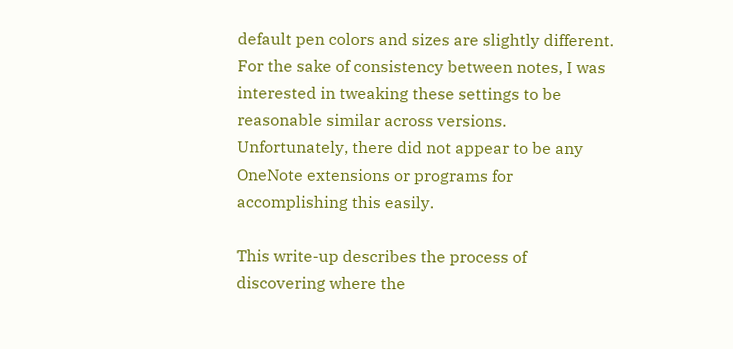default pen colors and sizes are slightly different. For the sake of consistency between notes, I was interested in tweaking these settings to be reasonable similar across versions. Unfortunately, there did not appear to be any OneNote extensions or programs for accomplishing this easily.

This write-up describes the process of discovering where the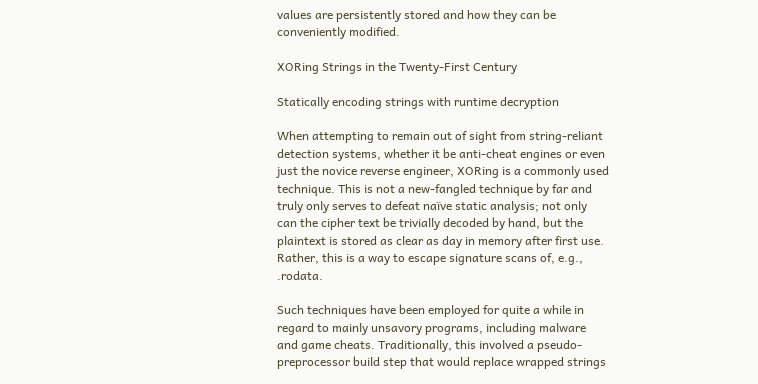values are persistently stored and how they can be conveniently modified.

XORing Strings in the Twenty-First Century

Statically encoding strings with runtime decryption

When attempting to remain out of sight from string-reliant detection systems, whether it be anti-cheat engines or even just the novice reverse engineer, XORing is a commonly used technique. This is not a new-fangled technique by far and truly only serves to defeat naïve static analysis; not only can the cipher text be trivially decoded by hand, but the plaintext is stored as clear as day in memory after first use. Rather, this is a way to escape signature scans of, e.g., .rodata.

Such techniques have been employed for quite a while in regard to mainly unsavory programs, including malware and game cheats. Traditionally, this involved a pseudo-preprocessor build step that would replace wrapped strings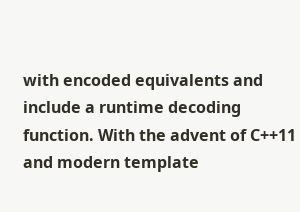with encoded equivalents and include a runtime decoding function. With the advent of C++11 and modern template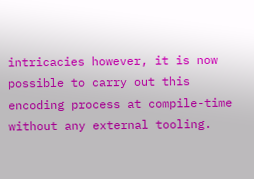intricacies however, it is now possible to carry out this encoding process at compile-time without any external tooling.